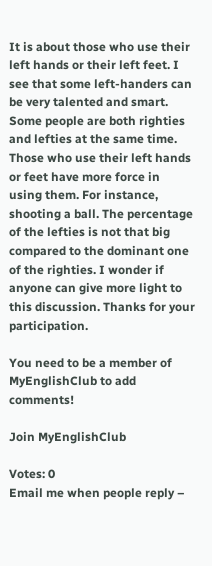It is about those who use their left hands or their left feet. I see that some left-handers can be very talented and smart. Some people are both righties and lefties at the same time. Those who use their left hands or feet have more force in using them. For instance, shooting a ball. The percentage of the lefties is not that big compared to the dominant one of the righties. I wonder if anyone can give more light to this discussion. Thanks for your participation.

You need to be a member of MyEnglishClub to add comments!

Join MyEnglishClub

Votes: 0
Email me when people reply –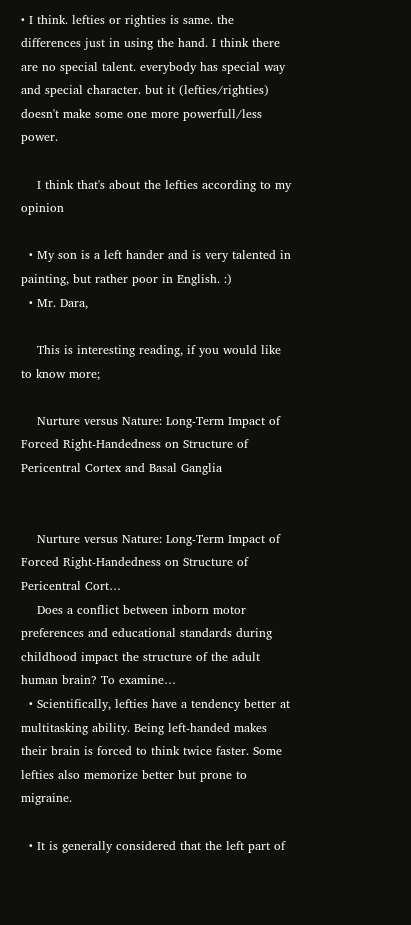• I think. lefties or righties is same. the differences just in using the hand. I think there are no special talent. everybody has special way and special character. but it (lefties/righties) doesn't make some one more powerfull/less power.

    I think that's about the lefties according to my opinion

  • My son is a left hander and is very talented in painting, but rather poor in English. :)
  • Mr. Dara,

    This is interesting reading, if you would like to know more;

    Nurture versus Nature: Long-Term Impact of Forced Right-Handedness on Structure of Pericentral Cortex and Basal Ganglia


    Nurture versus Nature: Long-Term Impact of Forced Right-Handedness on Structure of Pericentral Cort…
    Does a conflict between inborn motor preferences and educational standards during childhood impact the structure of the adult human brain? To examine…
  • Scientifically, lefties have a tendency better at multitasking ability. Being left-handed makes their brain is forced to think twice faster. Some lefties also memorize better but prone to migraine.

  • It is generally considered that the left part of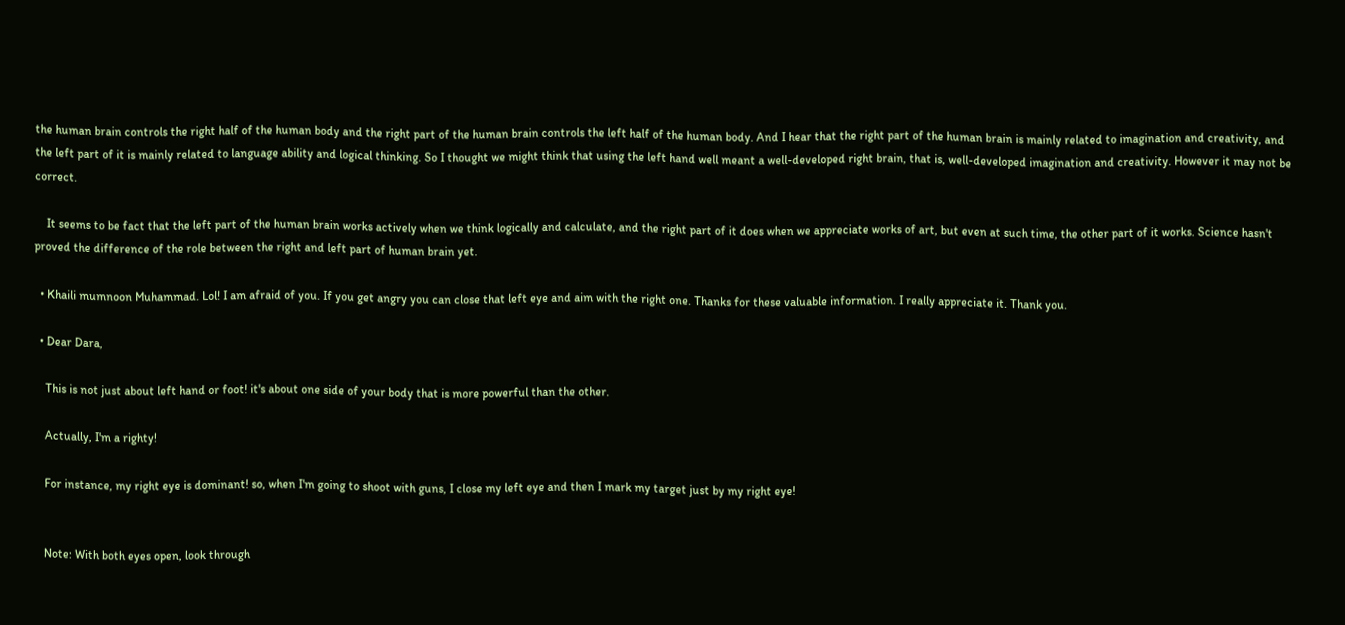the human brain controls the right half of the human body and the right part of the human brain controls the left half of the human body. And I hear that the right part of the human brain is mainly related to imagination and creativity, and the left part of it is mainly related to language ability and logical thinking. So I thought we might think that using the left hand well meant a well-developed right brain, that is, well-developed imagination and creativity. However it may not be correct.

    It seems to be fact that the left part of the human brain works actively when we think logically and calculate, and the right part of it does when we appreciate works of art, but even at such time, the other part of it works. Science hasn't proved the difference of the role between the right and left part of human brain yet.

  • Khaili mumnoon Muhammad. Lol! I am afraid of you. If you get angry you can close that left eye and aim with the right one. Thanks for these valuable information. I really appreciate it. Thank you.

  • Dear Dara,

    This is not just about left hand or foot! it's about one side of your body that is more powerful than the other.

    Actually, I'm a righty!

    For instance, my right eye is dominant! so, when I'm going to shoot with guns, I close my left eye and then I mark my target just by my right eye!


    Note: With both eyes open, look through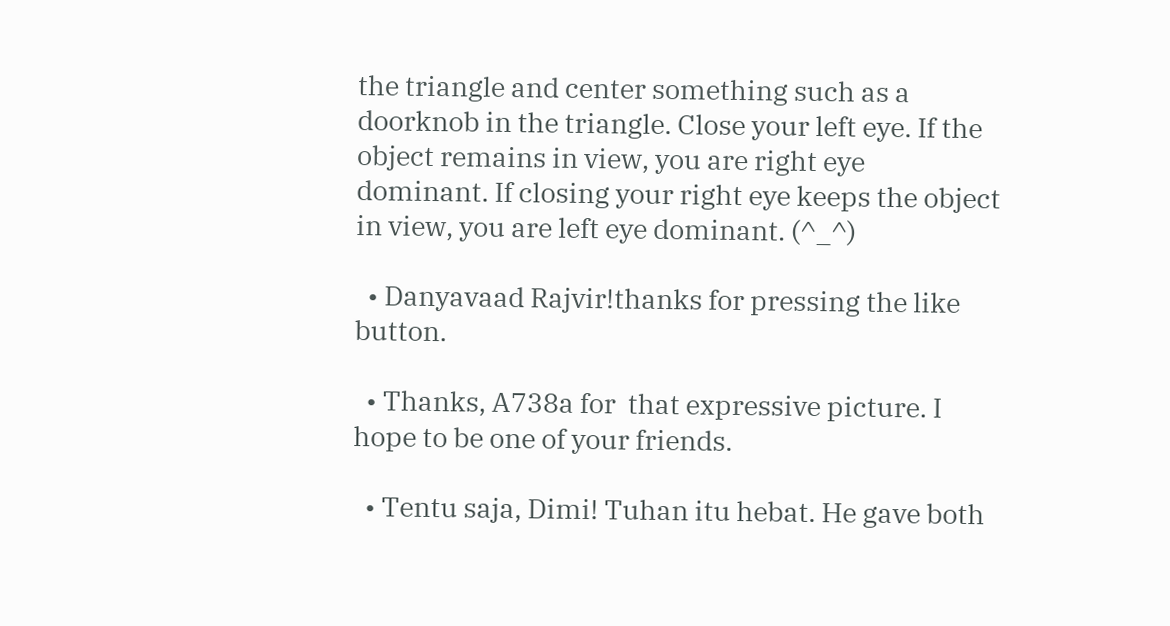the triangle and center something such as a doorknob in the triangle. Close your left eye. If the object remains in view, you are right eye dominant. If closing your right eye keeps the object in view, you are left eye dominant. (^_^)

  • Danyavaad Rajvir!thanks for pressing the like button.

  • Thanks, A738a for  that expressive picture. I hope to be one of your friends.

  • Tentu saja, Dimi! Tuhan itu hebat. He gave both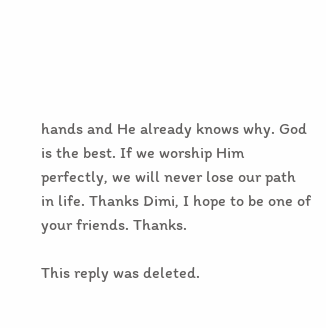hands and He already knows why. God is the best. If we worship Him perfectly, we will never lose our path in life. Thanks Dimi, I hope to be one of your friends. Thanks.

This reply was deleted.